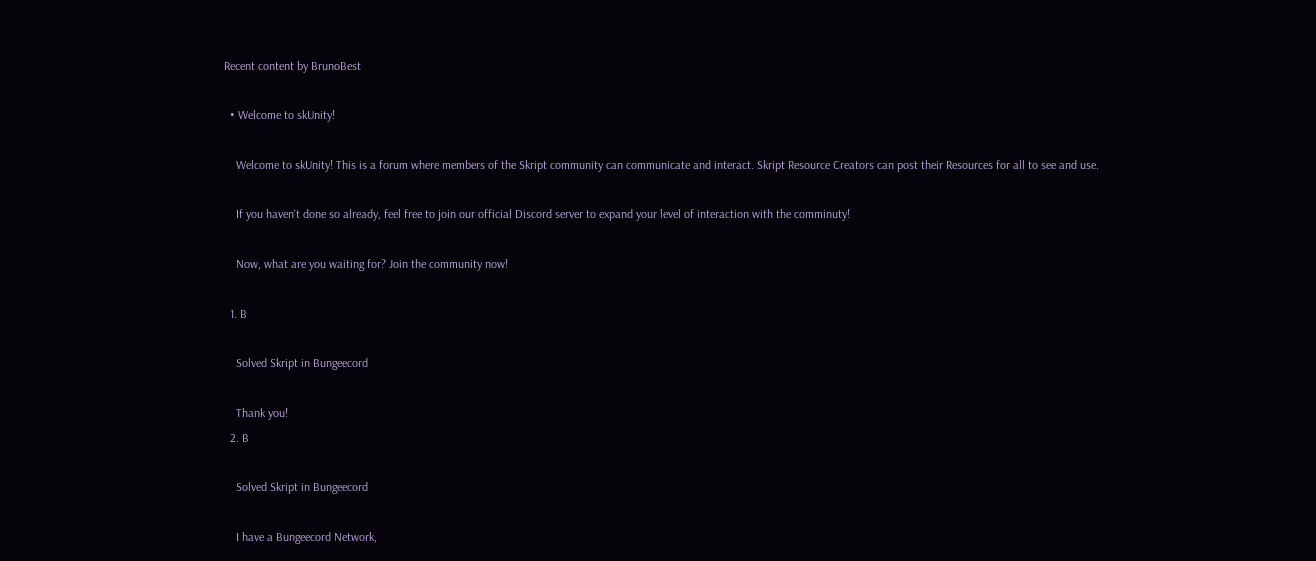Recent content by BrunoBest

  • Welcome to skUnity!

    Welcome to skUnity! This is a forum where members of the Skript community can communicate and interact. Skript Resource Creators can post their Resources for all to see and use.

    If you haven't done so already, feel free to join our official Discord server to expand your level of interaction with the comminuty!

    Now, what are you waiting for? Join the community now!

  1. B

    Solved Skript in Bungeecord

    Thank you!
  2. B

    Solved Skript in Bungeecord

    I have a Bungeecord Network,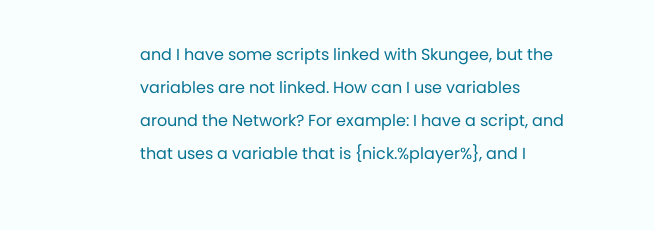and I have some scripts linked with Skungee, but the variables are not linked. How can I use variables around the Network? For example: I have a script, and that uses a variable that is {nick.%player%}, and I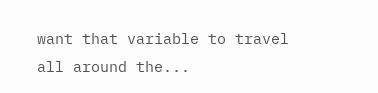want that variable to travel all around the...